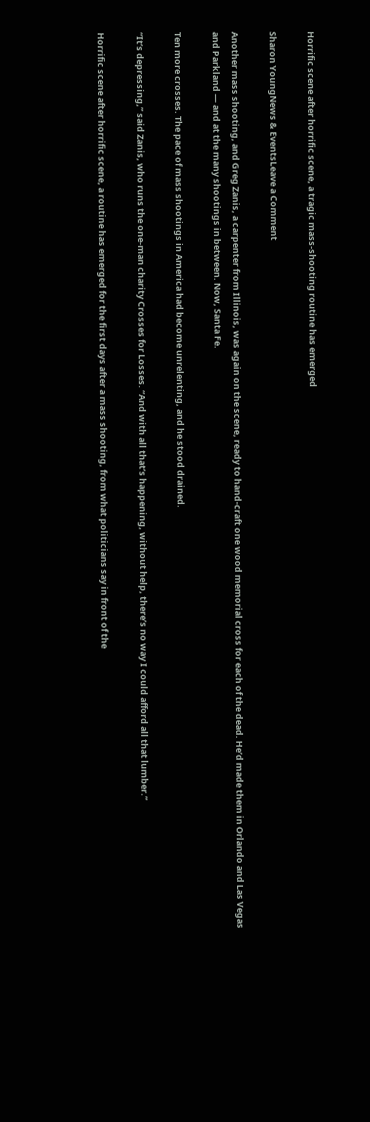Horrific scene after horrific scene, a tragic mass-shooting routine has emerged

Sharon YoungNews & EventsLeave a Comment

Another mass shooting, and Greg Zanis, a carpenter from Illinois, was again on the scene, ready to hand-craft one wood memorial cross for each of the dead. He’d made them in Orlando and Las Vegas and Parkland — and at the many shootings in between. Now, Santa Fe.

Ten more crosses. The pace of mass shootings in America had become unrelenting, and he stood drained.

“It’s depressing,” said Zanis, who runs the one-man charity Crosses for Losses. “And with all that’s happening, without help, there’s no way I could afford all that lumber.”

Horrific scene after horrific scene, a routine has emerged for the first days after a mass shooting, from what politicians say in front of the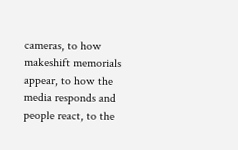cameras, to how makeshift memorials appear, to how the media responds and people react, to the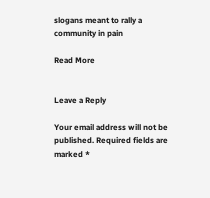slogans meant to rally a community in pain

Read More


Leave a Reply

Your email address will not be published. Required fields are marked *